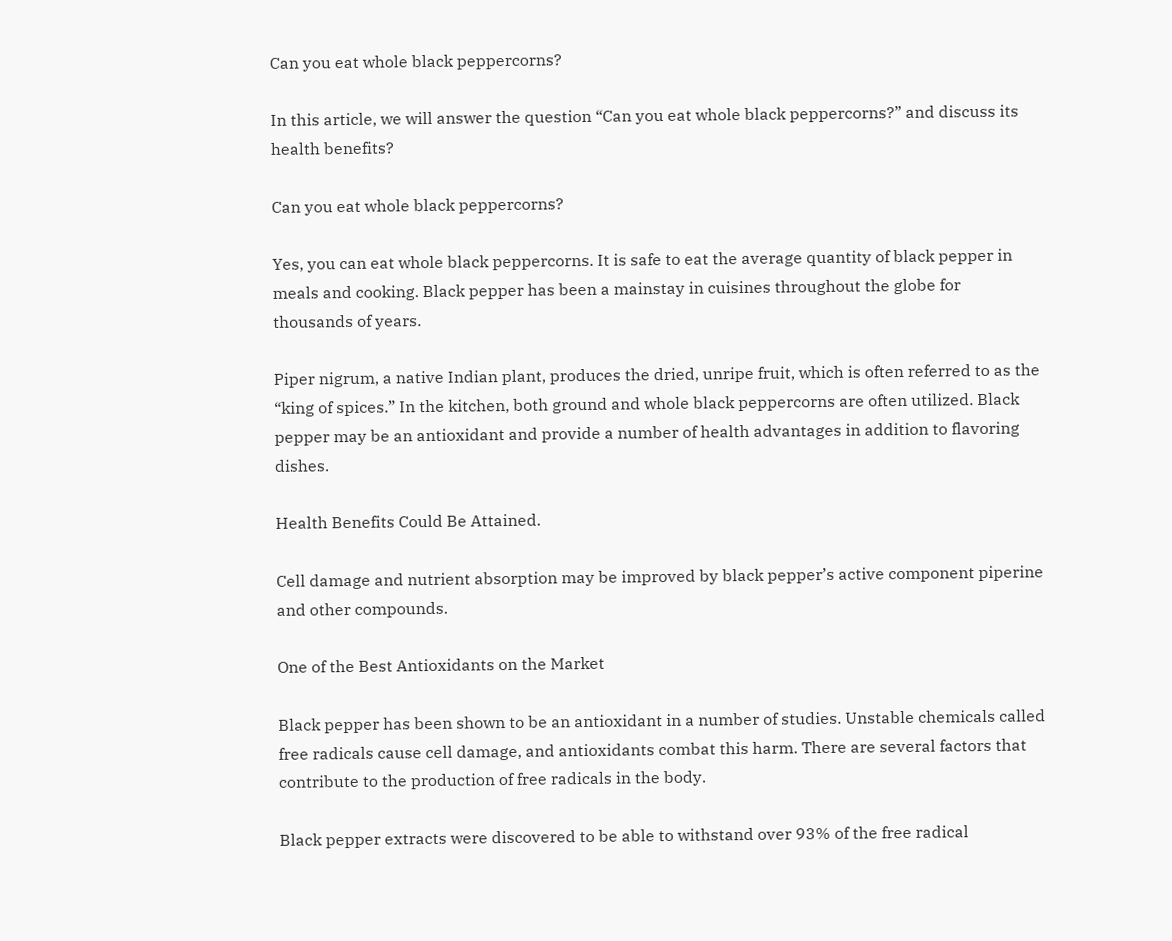Can you eat whole black peppercorns?

In this article, we will answer the question “Can you eat whole black peppercorns?” and discuss its health benefits?

Can you eat whole black peppercorns?

Yes, you can eat whole black peppercorns. It is safe to eat the average quantity of black pepper in meals and cooking. Black pepper has been a mainstay in cuisines throughout the globe for thousands of years.

Piper nigrum, a native Indian plant, produces the dried, unripe fruit, which is often referred to as the “king of spices.” In the kitchen, both ground and whole black peppercorns are often utilized. Black pepper may be an antioxidant and provide a number of health advantages in addition to flavoring dishes.

Health Benefits Could Be Attained.

Cell damage and nutrient absorption may be improved by black pepper’s active component piperine and other compounds.

One of the Best Antioxidants on the Market

Black pepper has been shown to be an antioxidant in a number of studies. Unstable chemicals called free radicals cause cell damage, and antioxidants combat this harm. There are several factors that contribute to the production of free radicals in the body.

Black pepper extracts were discovered to be able to withstand over 93% of the free radical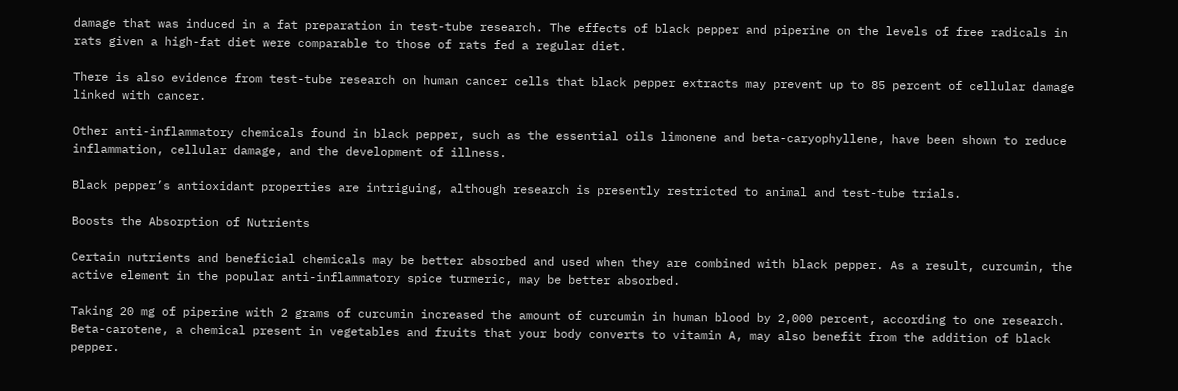damage that was induced in a fat preparation in test-tube research. The effects of black pepper and piperine on the levels of free radicals in rats given a high-fat diet were comparable to those of rats fed a regular diet.

There is also evidence from test-tube research on human cancer cells that black pepper extracts may prevent up to 85 percent of cellular damage linked with cancer.

Other anti-inflammatory chemicals found in black pepper, such as the essential oils limonene and beta-caryophyllene, have been shown to reduce inflammation, cellular damage, and the development of illness.

Black pepper’s antioxidant properties are intriguing, although research is presently restricted to animal and test-tube trials.

Boosts the Absorption of Nutrients

Certain nutrients and beneficial chemicals may be better absorbed and used when they are combined with black pepper. As a result, curcumin, the active element in the popular anti-inflammatory spice turmeric, may be better absorbed.

Taking 20 mg of piperine with 2 grams of curcumin increased the amount of curcumin in human blood by 2,000 percent, according to one research. Beta-carotene, a chemical present in vegetables and fruits that your body converts to vitamin A, may also benefit from the addition of black pepper.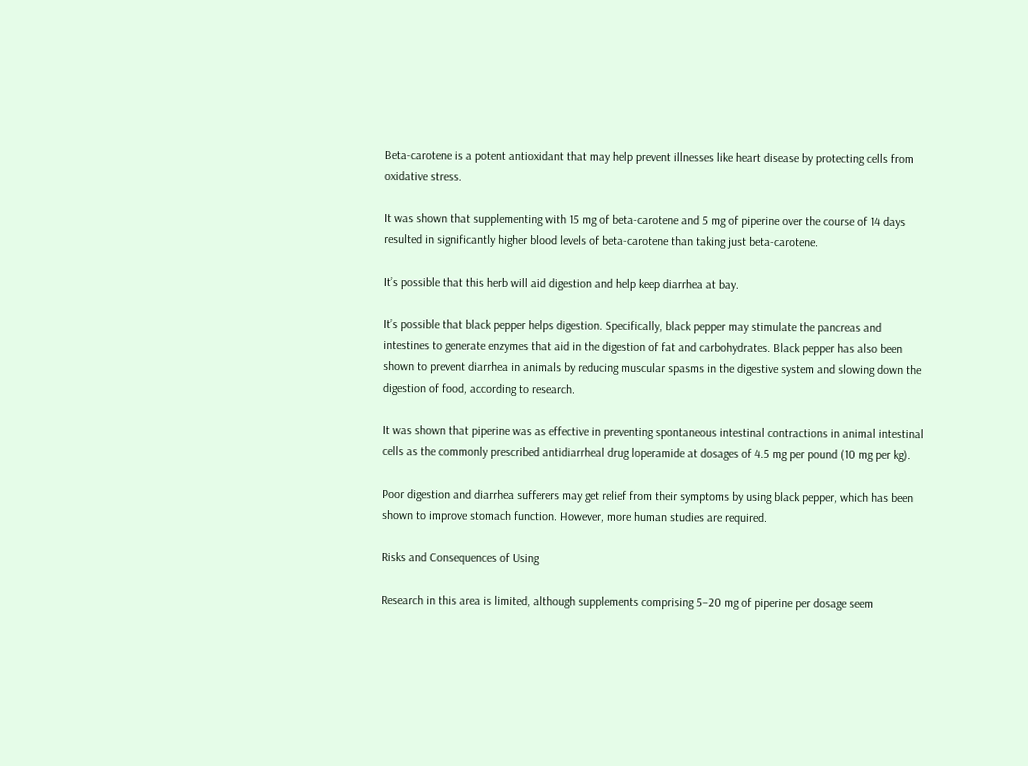Beta-carotene is a potent antioxidant that may help prevent illnesses like heart disease by protecting cells from oxidative stress.

It was shown that supplementing with 15 mg of beta-carotene and 5 mg of piperine over the course of 14 days resulted in significantly higher blood levels of beta-carotene than taking just beta-carotene.

It’s possible that this herb will aid digestion and help keep diarrhea at bay.

It’s possible that black pepper helps digestion. Specifically, black pepper may stimulate the pancreas and intestines to generate enzymes that aid in the digestion of fat and carbohydrates. Black pepper has also been shown to prevent diarrhea in animals by reducing muscular spasms in the digestive system and slowing down the digestion of food, according to research.

It was shown that piperine was as effective in preventing spontaneous intestinal contractions in animal intestinal cells as the commonly prescribed antidiarrheal drug loperamide at dosages of 4.5 mg per pound (10 mg per kg).

Poor digestion and diarrhea sufferers may get relief from their symptoms by using black pepper, which has been shown to improve stomach function. However, more human studies are required.

Risks and Consequences of Using

Research in this area is limited, although supplements comprising 5–20 mg of piperine per dosage seem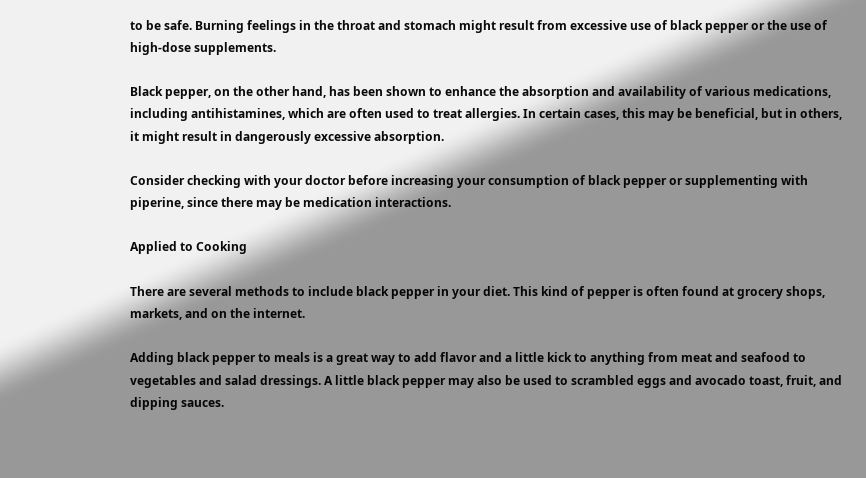to be safe. Burning feelings in the throat and stomach might result from excessive use of black pepper or the use of high-dose supplements.

Black pepper, on the other hand, has been shown to enhance the absorption and availability of various medications, including antihistamines, which are often used to treat allergies. In certain cases, this may be beneficial, but in others, it might result in dangerously excessive absorption.

Consider checking with your doctor before increasing your consumption of black pepper or supplementing with piperine, since there may be medication interactions.

Applied to Cooking

There are several methods to include black pepper in your diet. This kind of pepper is often found at grocery shops, markets, and on the internet.

Adding black pepper to meals is a great way to add flavor and a little kick to anything from meat and seafood to vegetables and salad dressings. A little black pepper may also be used to scrambled eggs and avocado toast, fruit, and dipping sauces.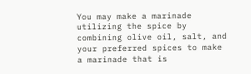You may make a marinade utilizing the spice by combining olive oil, salt, and your preferred spices to make a marinade that is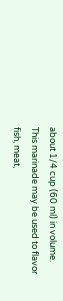about 1/4 cup (60 ml) in volume. This marinade may be used to flavor fish, meat,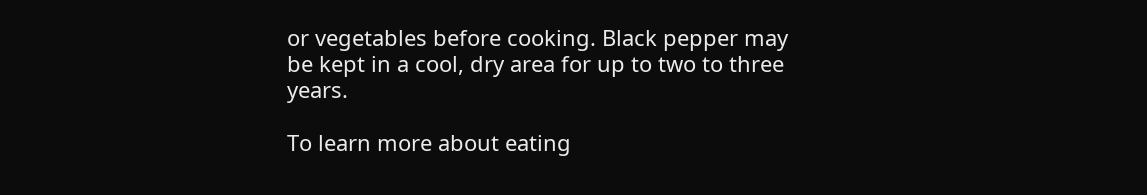or vegetables before cooking. Black pepper may be kept in a cool, dry area for up to two to three years.

To learn more about eating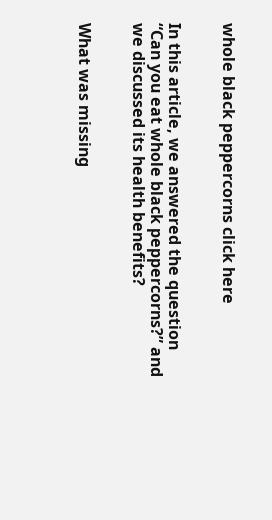whole black peppercorns click here


In this article, we answered the question “Can you eat whole black peppercorns?” and we discussed its health benefits?


What was missing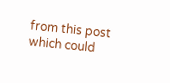from this post which could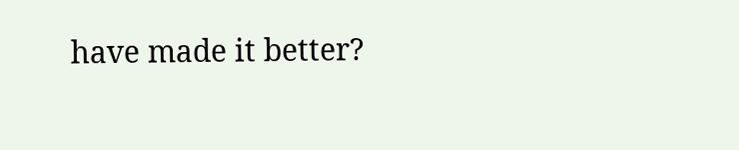have made it better?